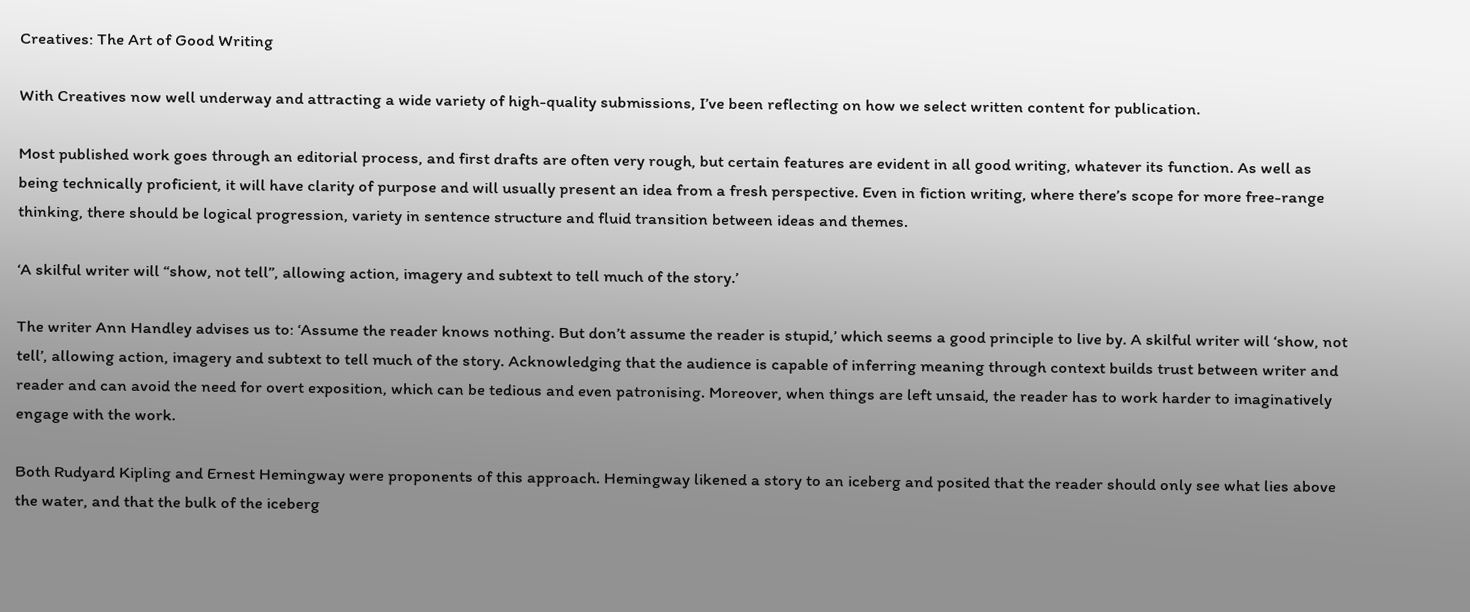Creatives: The Art of Good Writing

With Creatives now well underway and attracting a wide variety of high-quality submissions, I’ve been reflecting on how we select written content for publication.

Most published work goes through an editorial process, and first drafts are often very rough, but certain features are evident in all good writing, whatever its function. As well as being technically proficient, it will have clarity of purpose and will usually present an idea from a fresh perspective. Even in fiction writing, where there’s scope for more free-range thinking, there should be logical progression, variety in sentence structure and fluid transition between ideas and themes.

‘A skilful writer will “show, not tell”, allowing action, imagery and subtext to tell much of the story.’

The writer Ann Handley advises us to: ‘Assume the reader knows nothing. But don’t assume the reader is stupid,’ which seems a good principle to live by. A skilful writer will ‘show, not tell’, allowing action, imagery and subtext to tell much of the story. Acknowledging that the audience is capable of inferring meaning through context builds trust between writer and reader and can avoid the need for overt exposition, which can be tedious and even patronising. Moreover, when things are left unsaid, the reader has to work harder to imaginatively engage with the work.

Both Rudyard Kipling and Ernest Hemingway were proponents of this approach. Hemingway likened a story to an iceberg and posited that the reader should only see what lies above the water, and that the bulk of the iceberg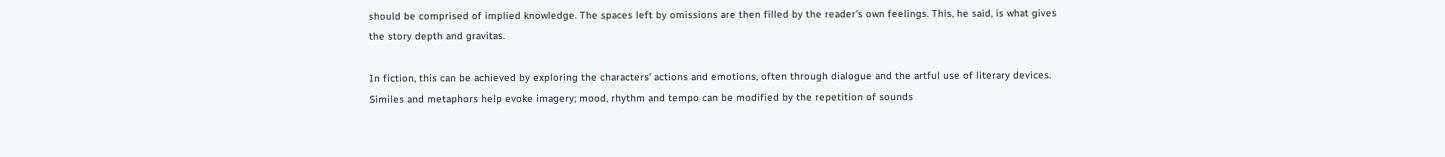should be comprised of implied knowledge. The spaces left by omissions are then filled by the reader’s own feelings. This, he said, is what gives the story depth and gravitas.

In fiction, this can be achieved by exploring the characters’ actions and emotions, often through dialogue and the artful use of literary devices. Similes and metaphors help evoke imagery; mood, rhythm and tempo can be modified by the repetition of sounds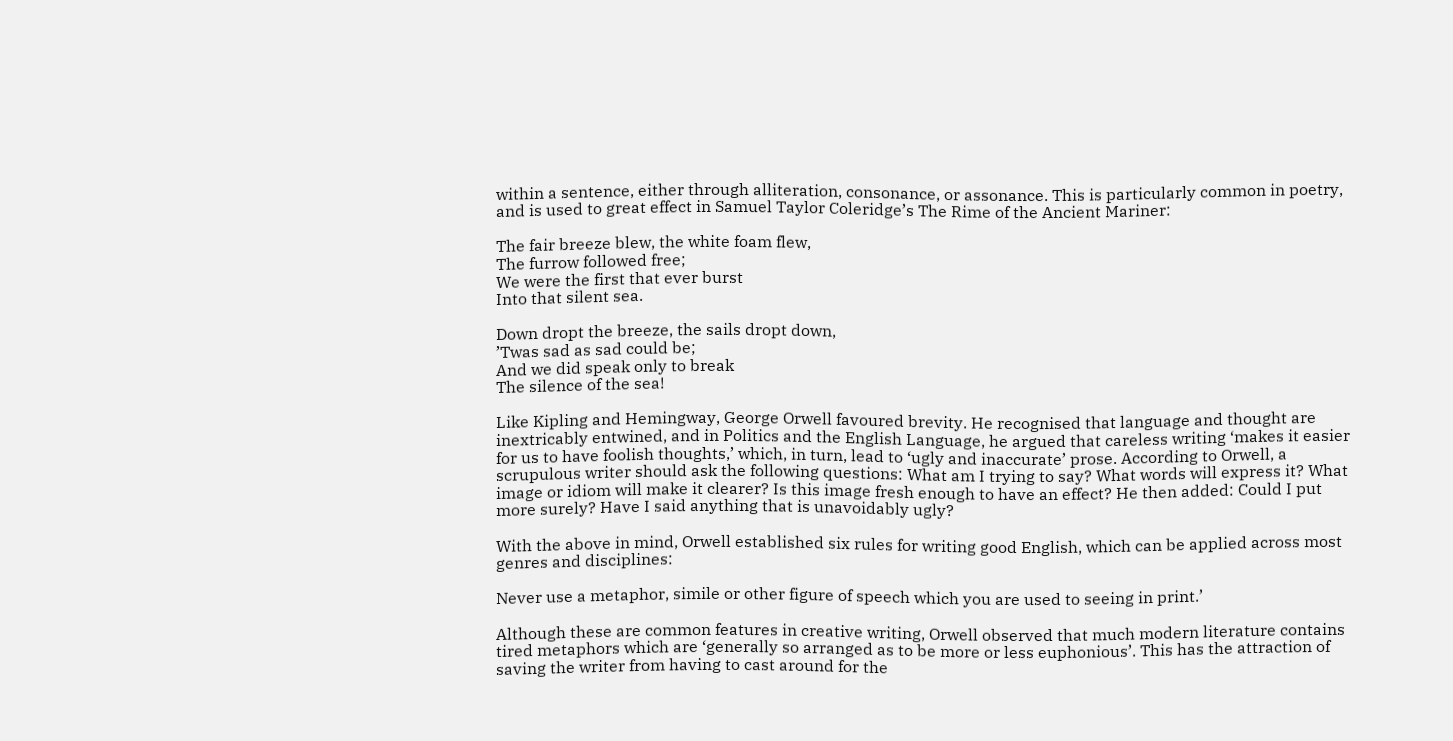within a sentence, either through alliteration, consonance, or assonance. This is particularly common in poetry, and is used to great effect in Samuel Taylor Coleridge’s The Rime of the Ancient Mariner:

The fair breeze blew, the white foam flew,
The furrow followed free;
We were the first that ever burst
Into that silent sea.

Down dropt the breeze, the sails dropt down,
’Twas sad as sad could be;
And we did speak only to break
The silence of the sea!

Like Kipling and Hemingway, George Orwell favoured brevity. He recognised that language and thought are inextricably entwined, and in Politics and the English Language, he argued that careless writing ‘makes it easier for us to have foolish thoughts,’ which, in turn, lead to ‘ugly and inaccurate’ prose. According to Orwell, a scrupulous writer should ask the following questions: What am I trying to say? What words will express it? What image or idiom will make it clearer? Is this image fresh enough to have an effect? He then added: Could I put more surely? Have I said anything that is unavoidably ugly?

With the above in mind, Orwell established six rules for writing good English, which can be applied across most genres and disciplines:

Never use a metaphor, simile or other figure of speech which you are used to seeing in print.’

Although these are common features in creative writing, Orwell observed that much modern literature contains tired metaphors which are ‘generally so arranged as to be more or less euphonious’. This has the attraction of saving the writer from having to cast around for the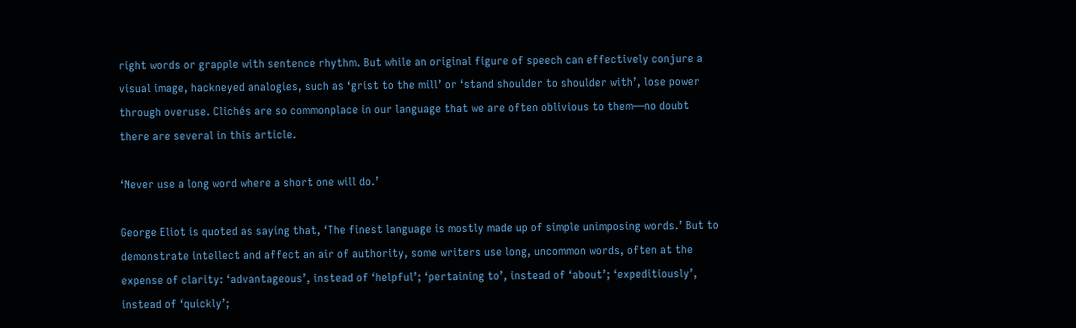right words or grapple with sentence rhythm. But while an original figure of speech can effectively conjure a visual image, hackneyed analogies, such as ‘grist to the mill’ or ‘stand shoulder to shoulder with’, lose power through overuse. Clichés are so commonplace in our language that we are often oblivious to them—no doubt there are several in this article.

‘Never use a long word where a short one will do.’

George Eliot is quoted as saying that, ‘The finest language is mostly made up of simple unimposing words.’ But to demonstrate intellect and affect an air of authority, some writers use long, uncommon words, often at the expense of clarity: ‘advantageous’, instead of ‘helpful’; ‘pertaining to’, instead of ‘about’; ‘expeditiously’, instead of ‘quickly’;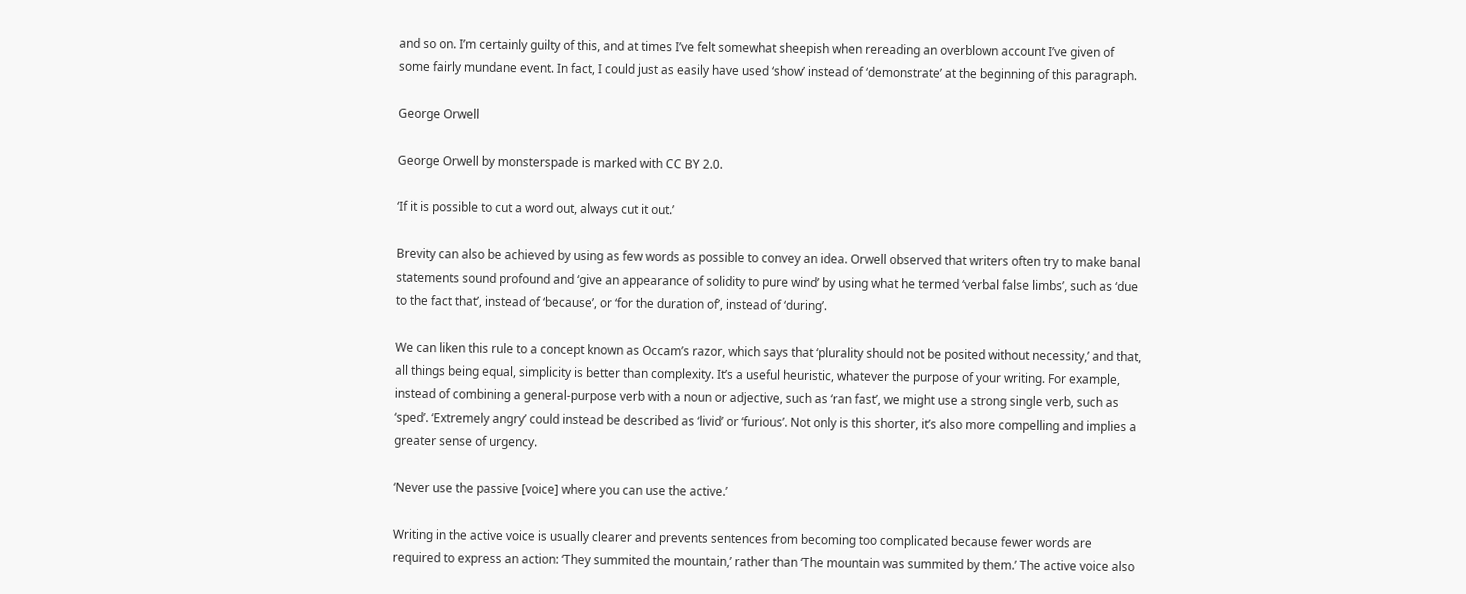and so on. I’m certainly guilty of this, and at times I’ve felt somewhat sheepish when rereading an overblown account I’ve given of some fairly mundane event. In fact, I could just as easily have used ‘show’ instead of ‘demonstrate’ at the beginning of this paragraph.

George Orwell

George Orwell by monsterspade is marked with CC BY 2.0.

‘If it is possible to cut a word out, always cut it out.’

Brevity can also be achieved by using as few words as possible to convey an idea. Orwell observed that writers often try to make banal statements sound profound and ‘give an appearance of solidity to pure wind’ by using what he termed ‘verbal false limbs’, such as ‘due to the fact that’, instead of ‘because’, or ‘for the duration of’, instead of ‘during’.

We can liken this rule to a concept known as Occam’s razor, which says that ‘plurality should not be posited without necessity,’ and that, all things being equal, simplicity is better than complexity. It’s a useful heuristic, whatever the purpose of your writing. For example, instead of combining a general-purpose verb with a noun or adjective, such as ‘ran fast’, we might use a strong single verb, such as ‘sped’. ‘Extremely angry’ could instead be described as ‘livid’ or ‘furious’. Not only is this shorter, it’s also more compelling and implies a greater sense of urgency.

‘Never use the passive [voice] where you can use the active.’

Writing in the active voice is usually clearer and prevents sentences from becoming too complicated because fewer words are required to express an action: ‘They summited the mountain,’ rather than ‘The mountain was summited by them.’ The active voice also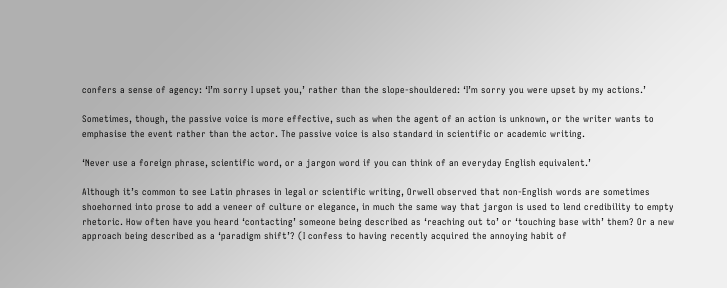confers a sense of agency: ‘I’m sorry I upset you,’ rather than the slope-shouldered: ‘I’m sorry you were upset by my actions.’

Sometimes, though, the passive voice is more effective, such as when the agent of an action is unknown, or the writer wants to emphasise the event rather than the actor. The passive voice is also standard in scientific or academic writing.

‘Never use a foreign phrase, scientific word, or a jargon word if you can think of an everyday English equivalent.’

Although it’s common to see Latin phrases in legal or scientific writing, Orwell observed that non-English words are sometimes shoehorned into prose to add a veneer of culture or elegance, in much the same way that jargon is used to lend credibility to empty rhetoric. How often have you heard ‘contacting’ someone being described as ‘reaching out to’ or ‘touching base with’ them? Or a new approach being described as a ‘paradigm shift’? (I confess to having recently acquired the annoying habit of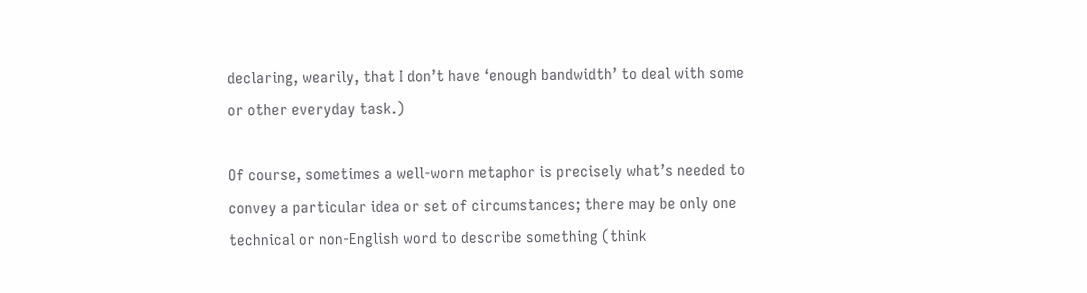declaring, wearily, that I don’t have ‘enough bandwidth’ to deal with some or other everyday task.)

Of course, sometimes a well-worn metaphor is precisely what’s needed to convey a particular idea or set of circumstances; there may be only one technical or non-English word to describe something (think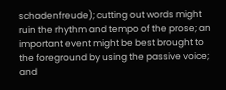schadenfreude); cutting out words might ruin the rhythm and tempo of the prose; an important event might be best brought to the foreground by using the passive voice; and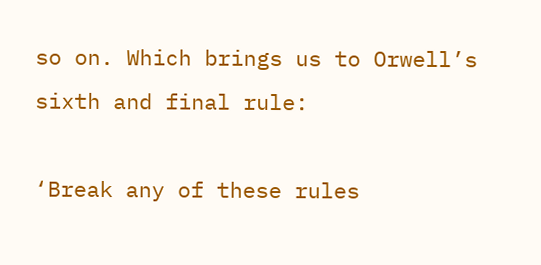so on. Which brings us to Orwell’s sixth and final rule:

‘Break any of these rules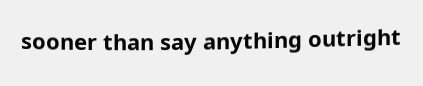sooner than say anything outright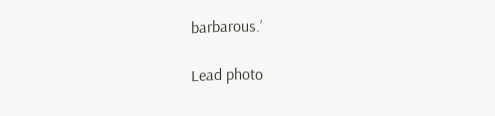barbarous.’

Lead photo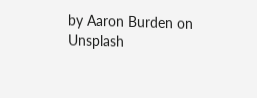by Aaron Burden on Unsplash